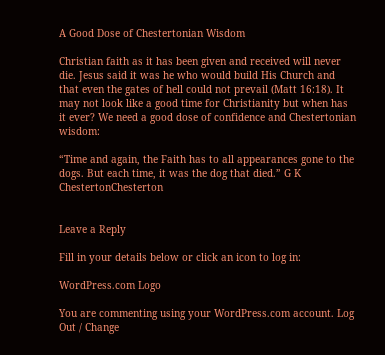A Good Dose of Chestertonian Wisdom

Christian faith as it has been given and received will never die. Jesus said it was he who would build His Church and that even the gates of hell could not prevail (Matt 16:18). It may not look like a good time for Christianity but when has it ever? We need a good dose of confidence and Chestertonian wisdom:

“Time and again, the Faith has to all appearances gone to the dogs. But each time, it was the dog that died.” G K ChestertonChesterton


Leave a Reply

Fill in your details below or click an icon to log in:

WordPress.com Logo

You are commenting using your WordPress.com account. Log Out / Change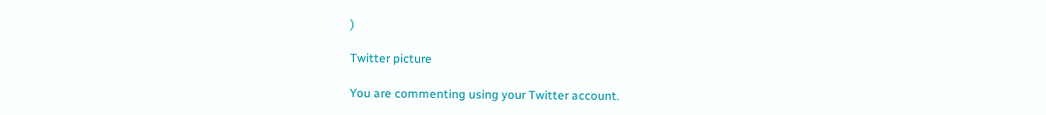)

Twitter picture

You are commenting using your Twitter account.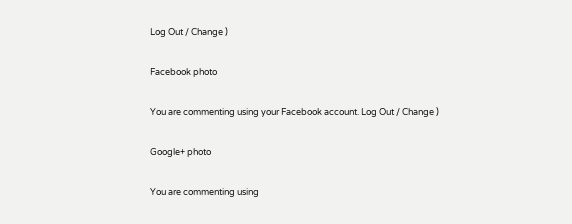Log Out / Change )

Facebook photo

You are commenting using your Facebook account. Log Out / Change )

Google+ photo

You are commenting using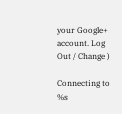your Google+ account. Log Out / Change )

Connecting to %s